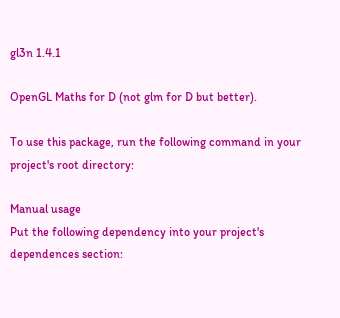gl3n 1.4.1

OpenGL Maths for D (not glm for D but better).

To use this package, run the following command in your project's root directory:

Manual usage
Put the following dependency into your project's dependences section: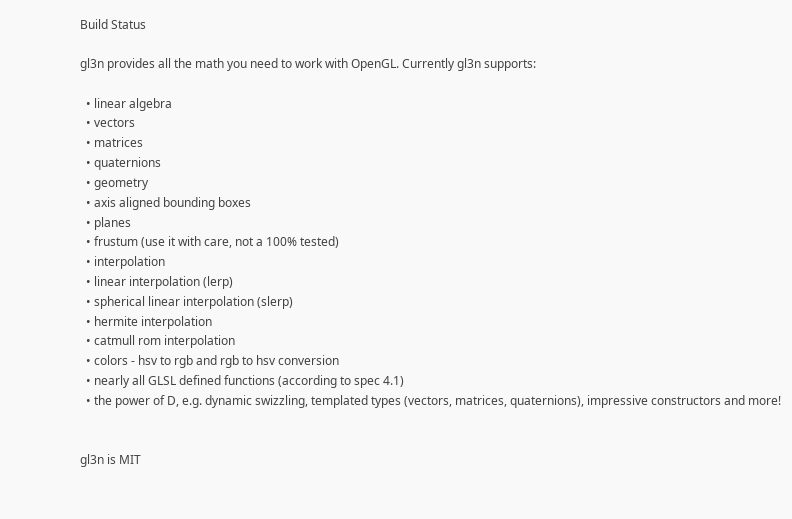Build Status

gl3n provides all the math you need to work with OpenGL. Currently gl3n supports:

  • linear algebra
  • vectors
  • matrices
  • quaternions
  • geometry
  • axis aligned bounding boxes
  • planes
  • frustum (use it with care, not a 100% tested)
  • interpolation
  • linear interpolation (lerp)
  • spherical linear interpolation (slerp)
  • hermite interpolation
  • catmull rom interpolation
  • colors - hsv to rgb and rgb to hsv conversion
  • nearly all GLSL defined functions (according to spec 4.1)
  • the power of D, e.g. dynamic swizzling, templated types (vectors, matrices, quaternions), impressive constructors and more!


gl3n is MIT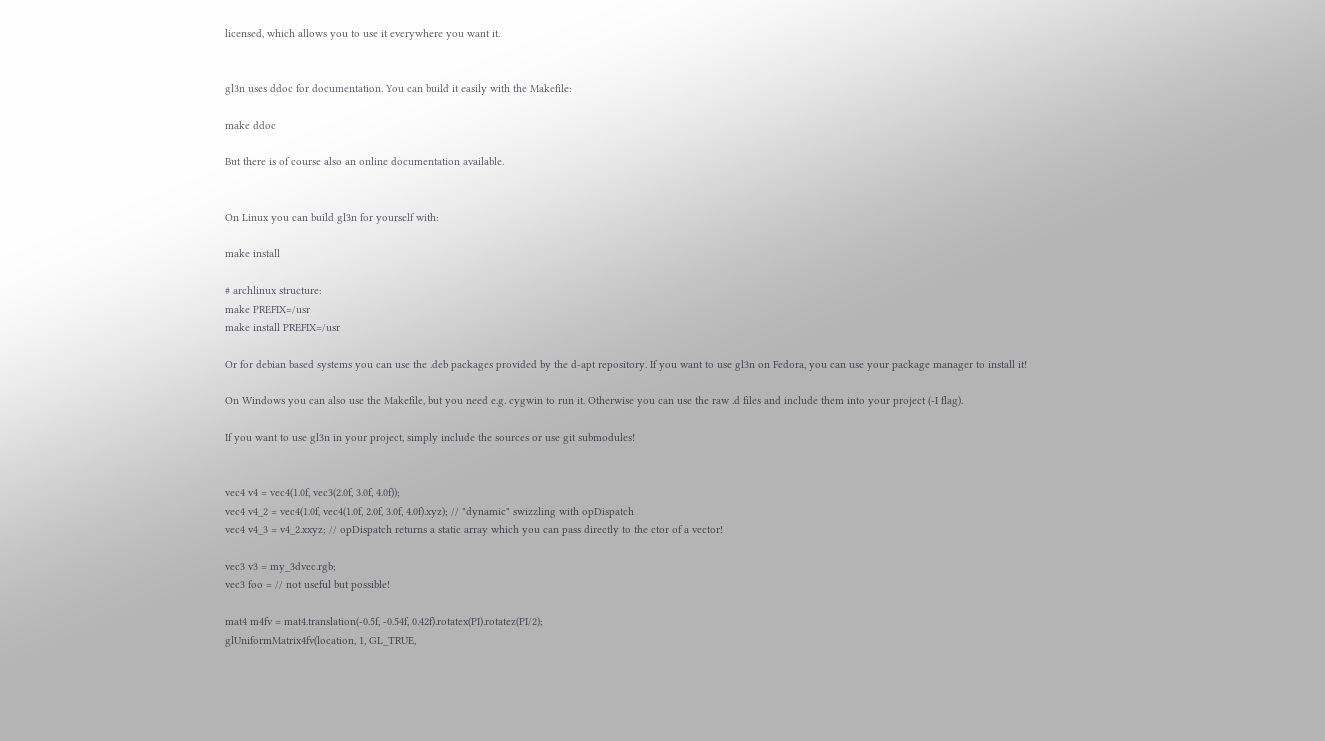licensed, which allows you to use it everywhere you want it.


gl3n uses ddoc for documentation. You can build it easily with the Makefile:

make ddoc

But there is of course also an online documentation available.


On Linux you can build gl3n for yourself with:

make install

# archlinux structure:
make PREFIX=/usr
make install PREFIX=/usr

Or for debian based systems you can use the .deb packages provided by the d-apt repository. If you want to use gl3n on Fedora, you can use your package manager to install it!

On Windows you can also use the Makefile, but you need e.g. cygwin to run it. Otherwise you can use the raw .d files and include them into your project (-I flag).

If you want to use gl3n in your project, simply include the sources or use git submodules!


vec4 v4 = vec4(1.0f, vec3(2.0f, 3.0f, 4.0f));
vec4 v4_2 = vec4(1.0f, vec4(1.0f, 2.0f, 3.0f, 4.0f).xyz); // "dynamic" swizzling with opDispatch
vec4 v4_3 = v4_2.xxyz; // opDispatch returns a static array which you can pass directly to the ctor of a vector!

vec3 v3 = my_3dvec.rgb;
vec3 foo = // not useful but possible!

mat4 m4fv = mat4.translation(-0.5f, -0.54f, 0.42f).rotatex(PI).rotatez(PI/2);
glUniformMatrix4fv(location, 1, GL_TRUE,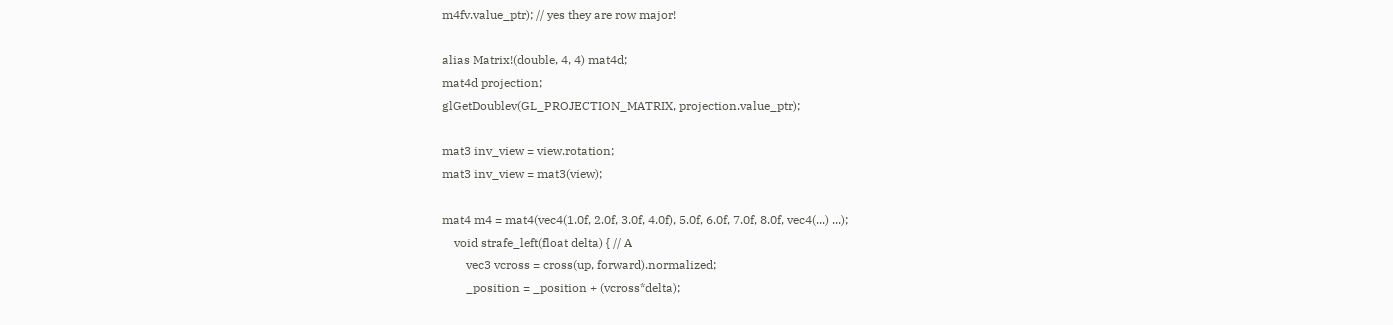m4fv.value_ptr); // yes they are row major!

alias Matrix!(double, 4, 4) mat4d;
mat4d projection;
glGetDoublev(GL_PROJECTION_MATRIX, projection.value_ptr);

mat3 inv_view = view.rotation;
mat3 inv_view = mat3(view);

mat4 m4 = mat4(vec4(1.0f, 2.0f, 3.0f, 4.0f), 5.0f, 6.0f, 7.0f, 8.0f, vec4(...) ...);
    void strafe_left(float delta) { // A
        vec3 vcross = cross(up, forward).normalized;
        _position = _position + (vcross*delta);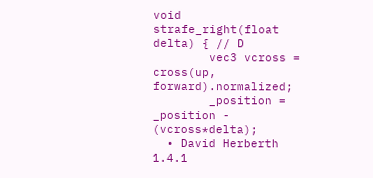void strafe_right(float delta) { // D
        vec3 vcross = cross(up, forward).normalized;
        _position = _position - (vcross*delta);
  • David Herberth
1.4.1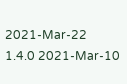2021-Mar-22
1.4.0 2021-Mar-10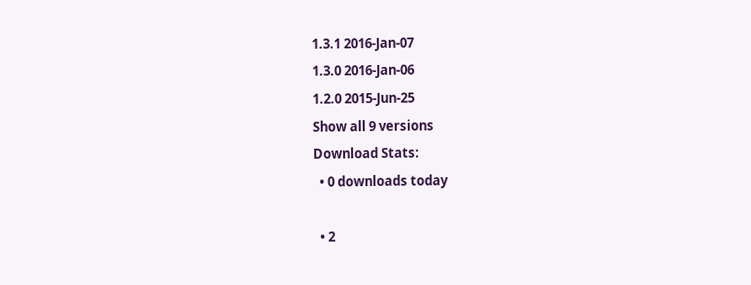1.3.1 2016-Jan-07
1.3.0 2016-Jan-06
1.2.0 2015-Jun-25
Show all 9 versions
Download Stats:
  • 0 downloads today

  • 2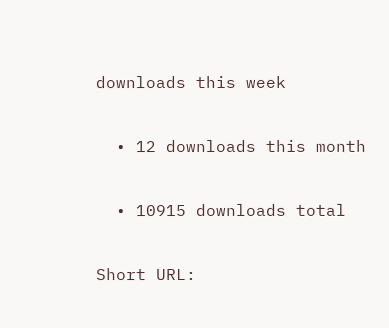downloads this week

  • 12 downloads this month

  • 10915 downloads total

Short URL: